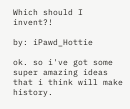Which should I invent?!

by: iPawd_Hottie

ok. so i've got some super amazing ideas that i think will make history.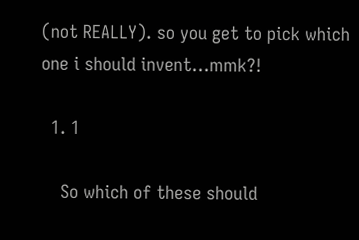(not REALLY). so you get to pick which
one i should invent...mmk?!

  1. 1

    So which of these should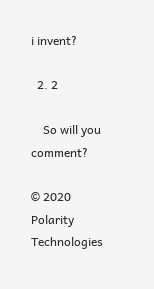i invent?

  2. 2

    So will you comment?

© 2020 Polarity Technologies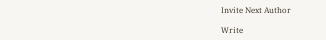Invite Next Author

Write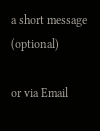a short message (optional)

or via Email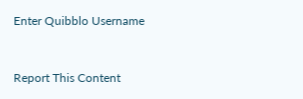Enter Quibblo Username


Report This Content